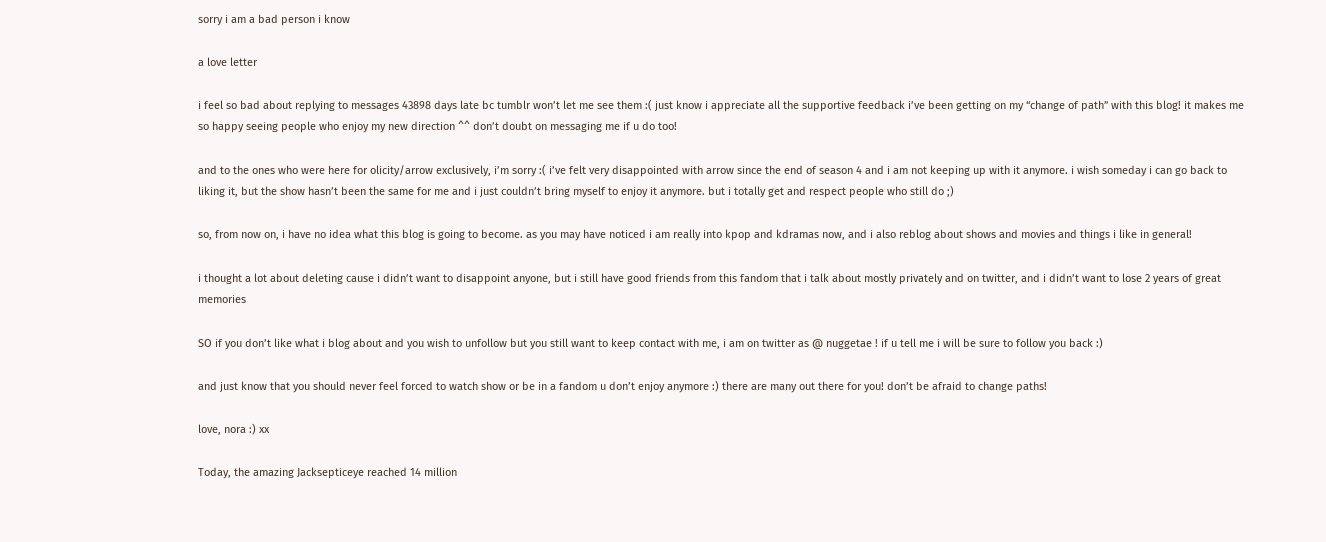sorry i am a bad person i know

a love letter

i feel so bad about replying to messages 43898 days late bc tumblr won’t let me see them :( just know i appreciate all the supportive feedback i’ve been getting on my “change of path” with this blog! it makes me so happy seeing people who enjoy my new direction ^^ don’t doubt on messaging me if u do too!

and to the ones who were here for olicity/arrow exclusively, i’m sorry :( i’ve felt very disappointed with arrow since the end of season 4 and i am not keeping up with it anymore. i wish someday i can go back to liking it, but the show hasn’t been the same for me and i just couldn’t bring myself to enjoy it anymore. but i totally get and respect people who still do ;)

so, from now on, i have no idea what this blog is going to become. as you may have noticed i am really into kpop and kdramas now, and i also reblog about shows and movies and things i like in general!

i thought a lot about deleting cause i didn’t want to disappoint anyone, but i still have good friends from this fandom that i talk about mostly privately and on twitter, and i didn’t want to lose 2 years of great memories

SO if you don’t like what i blog about and you wish to unfollow but you still want to keep contact with me, i am on twitter as @ nuggetae ! if u tell me i will be sure to follow you back :)

and just know that you should never feel forced to watch show or be in a fandom u don’t enjoy anymore :) there are many out there for you! don’t be afraid to change paths!

love, nora :) xx

Today, the amazing Jacksepticeye reached 14 million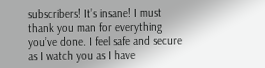subscribers! It’s insane! I must thank you man for everything you’ve done. I feel safe and secure as I watch you as I have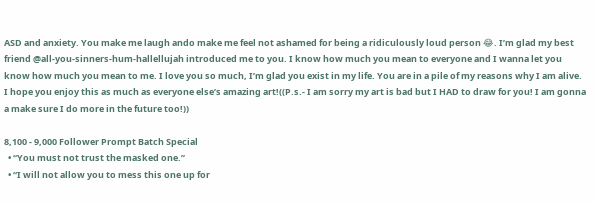ASD and anxiety. You make me laugh ando make me feel not ashamed for being a ridiculously loud person 😂. I’m glad my best friend @all-you-sinners-hum-hallellujah introduced me to you. I know how much you mean to everyone and I wanna let you know how much you mean to me. I love you so much, I’m glad you exist in my life. You are in a pile of my reasons why I am alive. I hope you enjoy this as much as everyone else’s amazing art!((P.s.- I am sorry my art is bad but I HAD to draw for you! I am gonna a make sure I do more in the future too!))

8,100 - 9,000 Follower Prompt Batch Special
  • “You must not trust the masked one.”
  • “I will not allow you to mess this one up for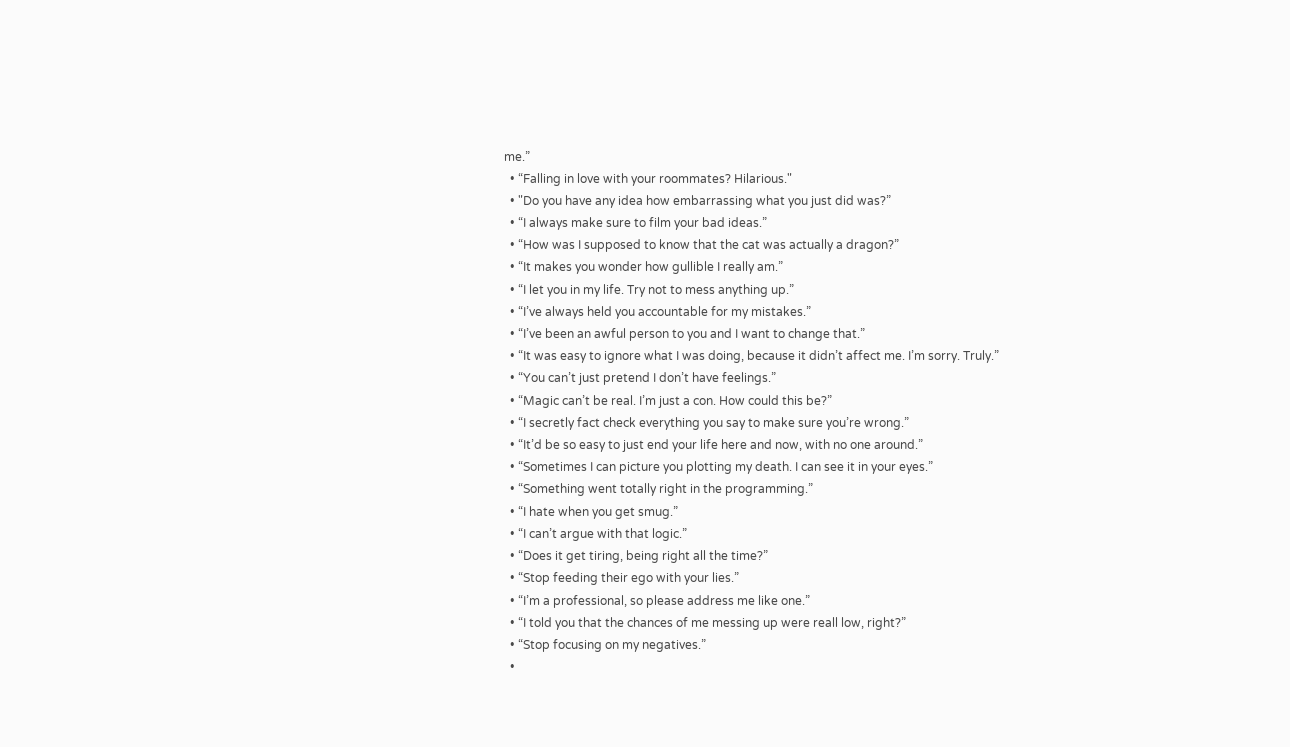me.”
  • “Falling in love with your roommates? Hilarious."
  • "Do you have any idea how embarrassing what you just did was?”
  • “I always make sure to film your bad ideas.”
  • “How was I supposed to know that the cat was actually a dragon?”
  • “It makes you wonder how gullible I really am.”
  • “I let you in my life. Try not to mess anything up.”
  • “I’ve always held you accountable for my mistakes.”
  • “I’ve been an awful person to you and I want to change that.”
  • “It was easy to ignore what I was doing, because it didn’t affect me. I’m sorry. Truly.”
  • “You can’t just pretend I don’t have feelings.”
  • “Magic can’t be real. I’m just a con. How could this be?”
  • “I secretly fact check everything you say to make sure you’re wrong.”
  • “It’d be so easy to just end your life here and now, with no one around.”
  • “Sometimes I can picture you plotting my death. I can see it in your eyes.”
  • “Something went totally right in the programming.”
  • “I hate when you get smug.”
  • “I can’t argue with that logic.”
  • “Does it get tiring, being right all the time?”
  • “Stop feeding their ego with your lies.”
  • “I’m a professional, so please address me like one.”
  • “I told you that the chances of me messing up were reall low, right?”
  • “Stop focusing on my negatives.”
  •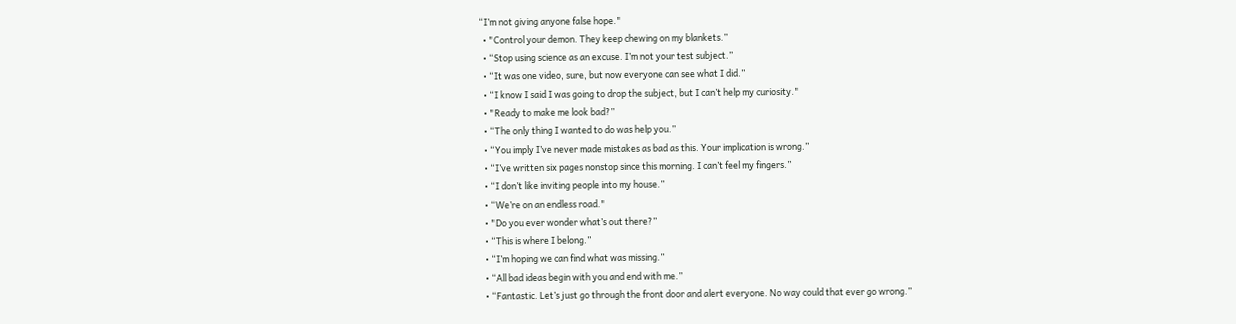“I’m not giving anyone false hope."
  • "Control your demon. They keep chewing on my blankets.”
  • “Stop using science as an excuse. I’m not your test subject.”
  • “It was one video, sure, but now everyone can see what I did.”
  • “I know I said I was going to drop the subject, but I can’t help my curiosity."
  • "Ready to make me look bad?”
  • “The only thing I wanted to do was help you.”
  • “You imply I’ve never made mistakes as bad as this. Your implication is wrong.”
  • “I’ve written six pages nonstop since this morning. I can’t feel my fingers.”
  • “I don’t like inviting people into my house.”
  • “We’re on an endless road."
  • "Do you ever wonder what’s out there?”
  • “This is where I belong.”
  • “I’m hoping we can find what was missing.”
  • “All bad ideas begin with you and end with me.”
  • “Fantastic. Let’s just go through the front door and alert everyone. No way could that ever go wrong.”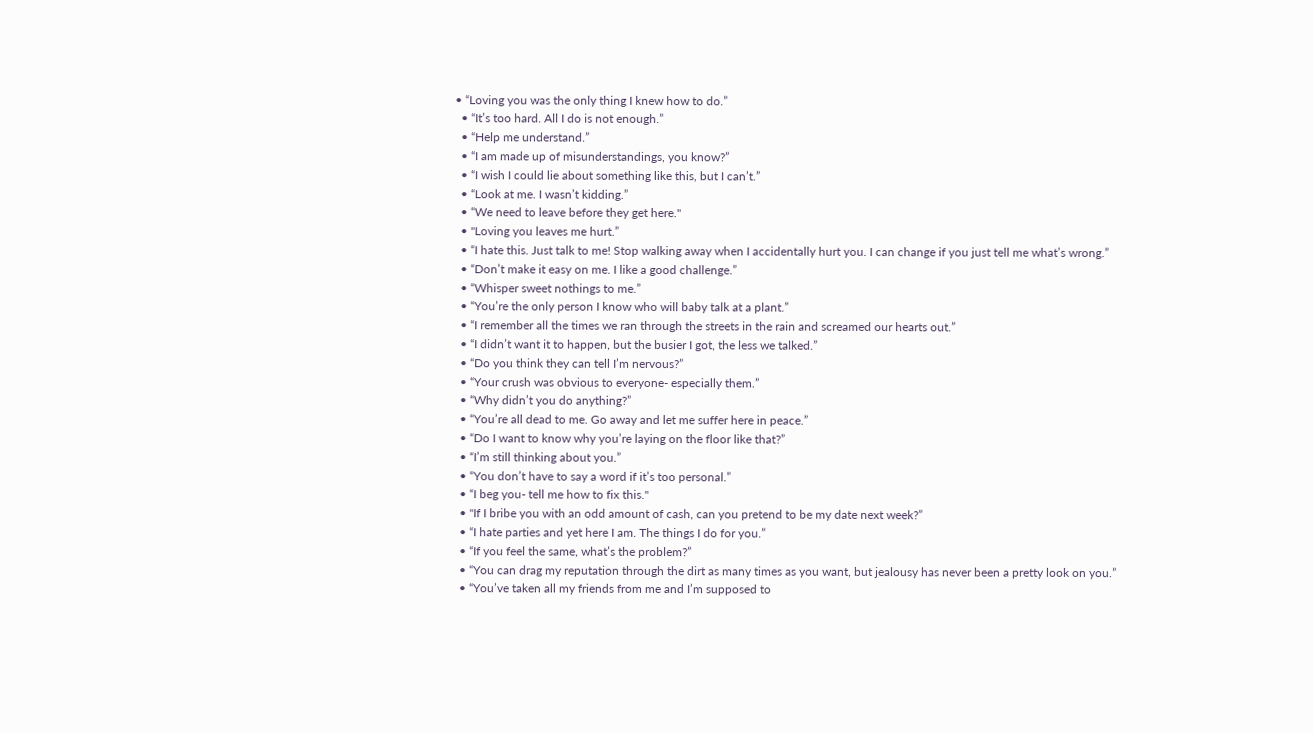• “Loving you was the only thing I knew how to do.”
  • “It’s too hard. All I do is not enough.”
  • “Help me understand.”
  • “I am made up of misunderstandings, you know?”
  • “I wish I could lie about something like this, but I can’t.”
  • “Look at me. I wasn’t kidding.”
  • “We need to leave before they get here."
  • "Loving you leaves me hurt.”
  • “I hate this. Just talk to me! Stop walking away when I accidentally hurt you. I can change if you just tell me what’s wrong.”
  • “Don’t make it easy on me. I like a good challenge.”
  • “Whisper sweet nothings to me.”
  • “You’re the only person I know who will baby talk at a plant.”
  • “I remember all the times we ran through the streets in the rain and screamed our hearts out.”
  • “I didn’t want it to happen, but the busier I got, the less we talked.”
  • “Do you think they can tell I’m nervous?”
  • “Your crush was obvious to everyone- especially them.”
  • “Why didn’t you do anything?”
  • “You’re all dead to me. Go away and let me suffer here in peace.”
  • “Do I want to know why you’re laying on the floor like that?”
  • “I’m still thinking about you.”
  • “You don’t have to say a word if it’s too personal.”
  • “I beg you- tell me how to fix this."
  • "If I bribe you with an odd amount of cash, can you pretend to be my date next week?”
  • “I hate parties and yet here I am. The things I do for you.”
  • “If you feel the same, what’s the problem?”
  • “You can drag my reputation through the dirt as many times as you want, but jealousy has never been a pretty look on you.”
  • “You’ve taken all my friends from me and I’m supposed to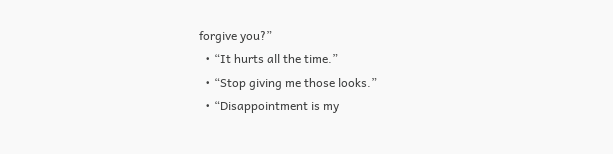forgive you?”
  • “It hurts all the time.”
  • “Stop giving me those looks.”
  • “Disappointment is my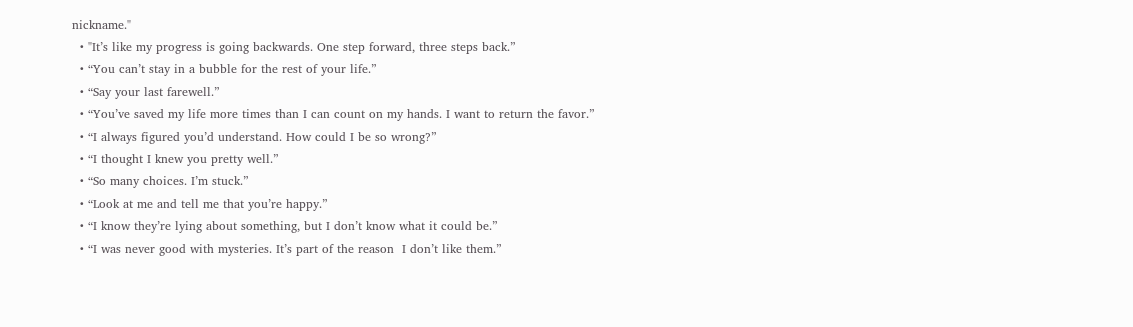nickname."
  • "It’s like my progress is going backwards. One step forward, three steps back.”
  • “You can’t stay in a bubble for the rest of your life.”
  • “Say your last farewell.”
  • “You’ve saved my life more times than I can count on my hands. I want to return the favor.”
  • “I always figured you’d understand. How could I be so wrong?”
  • “I thought I knew you pretty well.”
  • “So many choices. I’m stuck.”
  • “Look at me and tell me that you’re happy.”
  • “I know they’re lying about something, but I don’t know what it could be.”
  • “I was never good with mysteries. It’s part of the reason  I don’t like them.”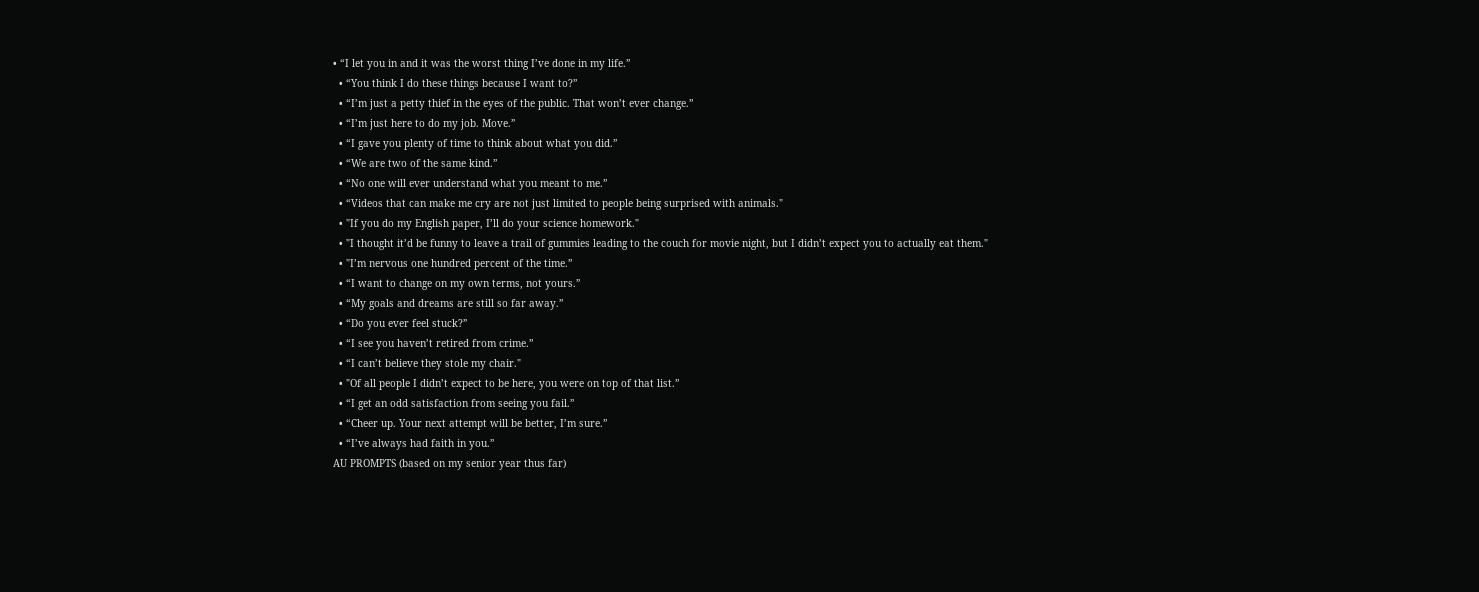• “I let you in and it was the worst thing I’ve done in my life.”
  • “You think I do these things because I want to?”
  • “I’m just a petty thief in the eyes of the public. That won’t ever change.”
  • “I’m just here to do my job. Move.”
  • “I gave you plenty of time to think about what you did.”
  • “We are two of the same kind.”
  • “No one will ever understand what you meant to me.”
  • “Videos that can make me cry are not just limited to people being surprised with animals."
  • "If you do my English paper, I’ll do your science homework."
  • "I thought it’d be funny to leave a trail of gummies leading to the couch for movie night, but I didn’t expect you to actually eat them."
  • "I’m nervous one hundred percent of the time.”
  • “I want to change on my own terms, not yours.”
  • “My goals and dreams are still so far away.”
  • “Do you ever feel stuck?”
  • “I see you haven’t retired from crime.”
  • “I can’t believe they stole my chair."
  • "Of all people I didn’t expect to be here, you were on top of that list.”
  • “I get an odd satisfaction from seeing you fail.”
  • “Cheer up. Your next attempt will be better, I’m sure.”
  • “I’ve always had faith in you.”
AU PROMPTS (based on my senior year thus far)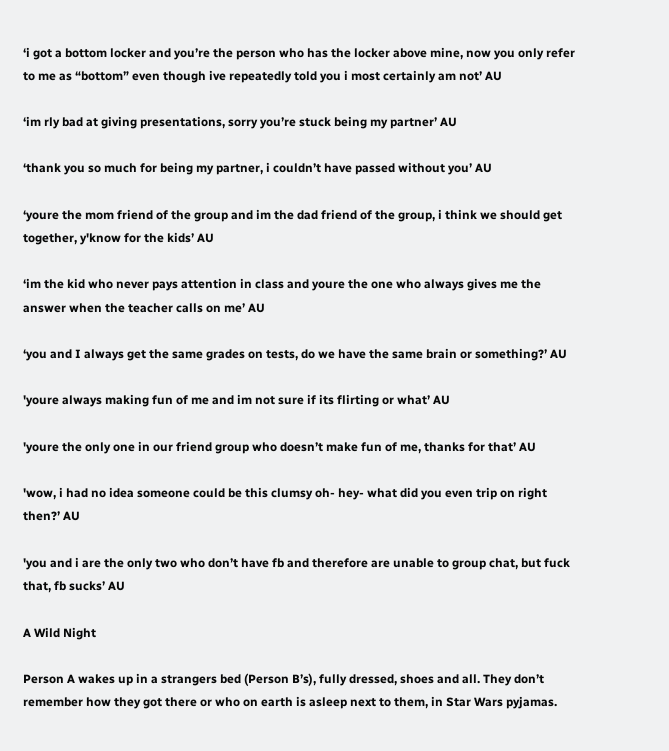‘i got a bottom locker and you’re the person who has the locker above mine, now you only refer to me as “bottom” even though ive repeatedly told you i most certainly am not’ AU

‘im rly bad at giving presentations, sorry you’re stuck being my partner’ AU

‘thank you so much for being my partner, i couldn’t have passed without you’ AU

‘youre the mom friend of the group and im the dad friend of the group, i think we should get together, y'know for the kids’ AU

‘im the kid who never pays attention in class and youre the one who always gives me the answer when the teacher calls on me’ AU

‘you and I always get the same grades on tests, do we have the same brain or something?’ AU

'youre always making fun of me and im not sure if its flirting or what’ AU

'youre the only one in our friend group who doesn’t make fun of me, thanks for that’ AU

'wow, i had no idea someone could be this clumsy oh- hey- what did you even trip on right then?’ AU

'you and i are the only two who don’t have fb and therefore are unable to group chat, but fuck that, fb sucks’ AU

A Wild Night

Person A wakes up in a strangers bed (Person B’s), fully dressed, shoes and all. They don’t remember how they got there or who on earth is asleep next to them, in Star Wars pyjamas.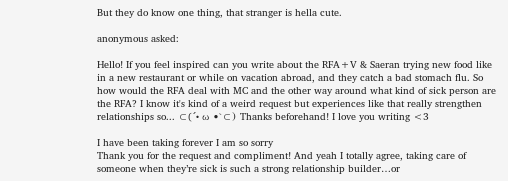But they do know one thing, that stranger is hella cute.

anonymous asked:

Hello! If you feel inspired can you write about the RFA+V & Saeran trying new food like in a new restaurant or while on vacation abroad, and they catch a bad stomach flu. So how would the RFA deal with MC and the other way around what kind of sick person are the RFA? I know it's kind of a weird request but experiences like that really strengthen relationships so... ⊂(´• ω •`⊂) Thanks beforehand! I love you writing <3

I have been taking forever I am so sorry
Thank you for the request and compliment! And yeah I totally agree, taking care of someone when they’re sick is such a strong relationship builder…or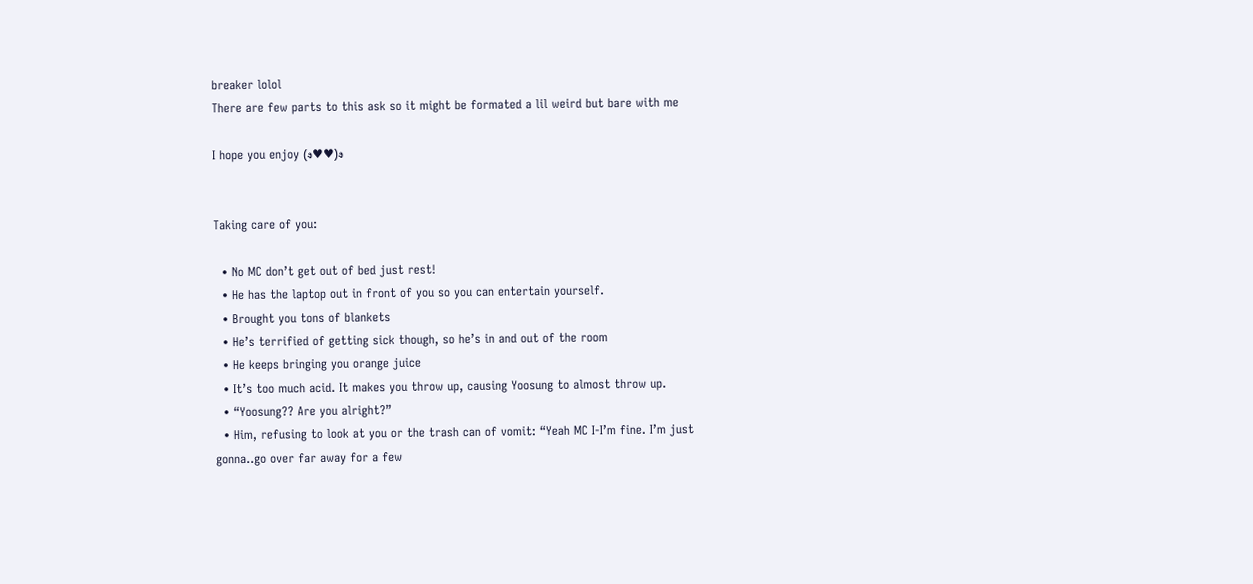breaker lolol
There are few parts to this ask so it might be formated a lil weird but bare with me

I hope you enjoy (ง♥♥)ง


Taking care of you:

  • No MC don’t get out of bed just rest!
  • He has the laptop out in front of you so you can entertain yourself.
  • Brought you tons of blankets
  • He’s terrified of getting sick though, so he’s in and out of the room
  • He keeps bringing you orange juice
  • It’s too much acid. It makes you throw up, causing Yoosung to almost throw up.
  • “Yoosung?? Are you alright?”
  • Him, refusing to look at you or the trash can of vomit: “Yeah MC I-I’m fine. I’m just gonna..go over far away for a few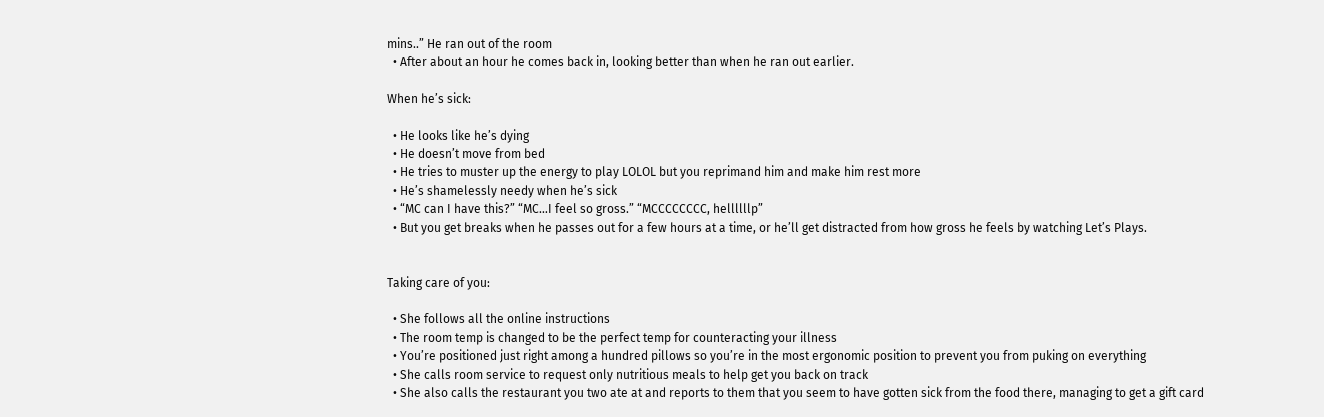mins..” He ran out of the room
  • After about an hour he comes back in, looking better than when he ran out earlier.

When he’s sick:

  • He looks like he’s dying
  • He doesn’t move from bed
  • He tries to muster up the energy to play LOLOL but you reprimand him and make him rest more
  • He’s shamelessly needy when he’s sick
  • “MC can I have this?” “MC…I feel so gross.” “MCCCCCCCC, hellllllp”
  • But you get breaks when he passes out for a few hours at a time, or he’ll get distracted from how gross he feels by watching Let’s Plays.


Taking care of you:

  • She follows all the online instructions
  • The room temp is changed to be the perfect temp for counteracting your illness
  • You’re positioned just right among a hundred pillows so you’re in the most ergonomic position to prevent you from puking on everything
  • She calls room service to request only nutritious meals to help get you back on track
  • She also calls the restaurant you two ate at and reports to them that you seem to have gotten sick from the food there, managing to get a gift card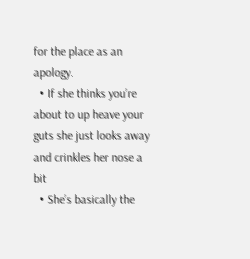for the place as an apology.
  • If she thinks you’re about to up heave your guts she just looks away and crinkles her nose a bit
  • She’s basically the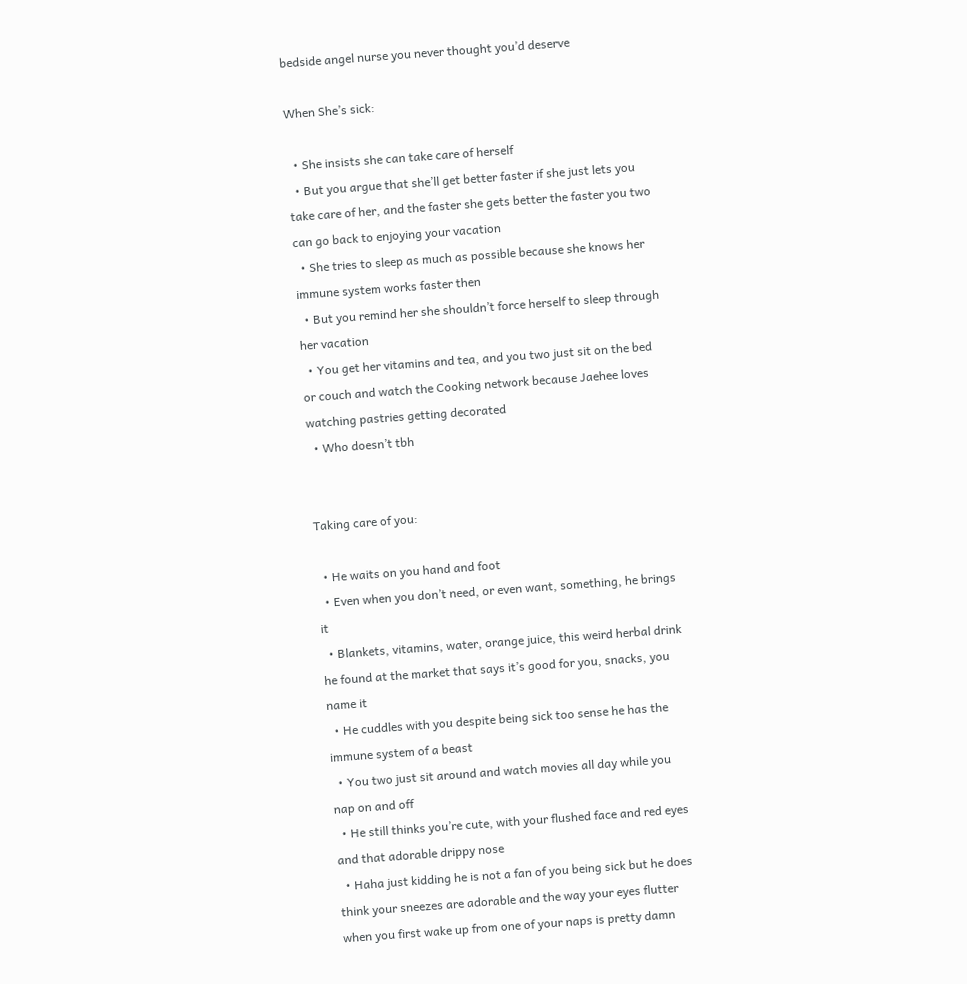bedside angel nurse you never thought you’d deserve

When She’s sick:

  • She insists she can take care of herself
  • But you argue that she’ll get better faster if she just lets you take care of her, and the faster she gets better the faster you two can go back to enjoying your vacation
  • She tries to sleep as much as possible because she knows her immune system works faster then
  • But you remind her she shouldn’t force herself to sleep through her vacation
  • You get her vitamins and tea, and you two just sit on the bed or couch and watch the Cooking network because Jaehee loves watching pastries getting decorated
  • Who doesn’t tbh


Taking care of you:

  • He waits on you hand and foot
  • Even when you don’t need, or even want, something, he brings it
  • Blankets, vitamins, water, orange juice, this weird herbal drink he found at the market that says it’s good for you, snacks, you name it
  • He cuddles with you despite being sick too sense he has the immune system of a beast
  • You two just sit around and watch movies all day while you nap on and off
  • He still thinks you’re cute, with your flushed face and red eyes and that adorable drippy nose
  • Haha just kidding he is not a fan of you being sick but he does think your sneezes are adorable and the way your eyes flutter when you first wake up from one of your naps is pretty damn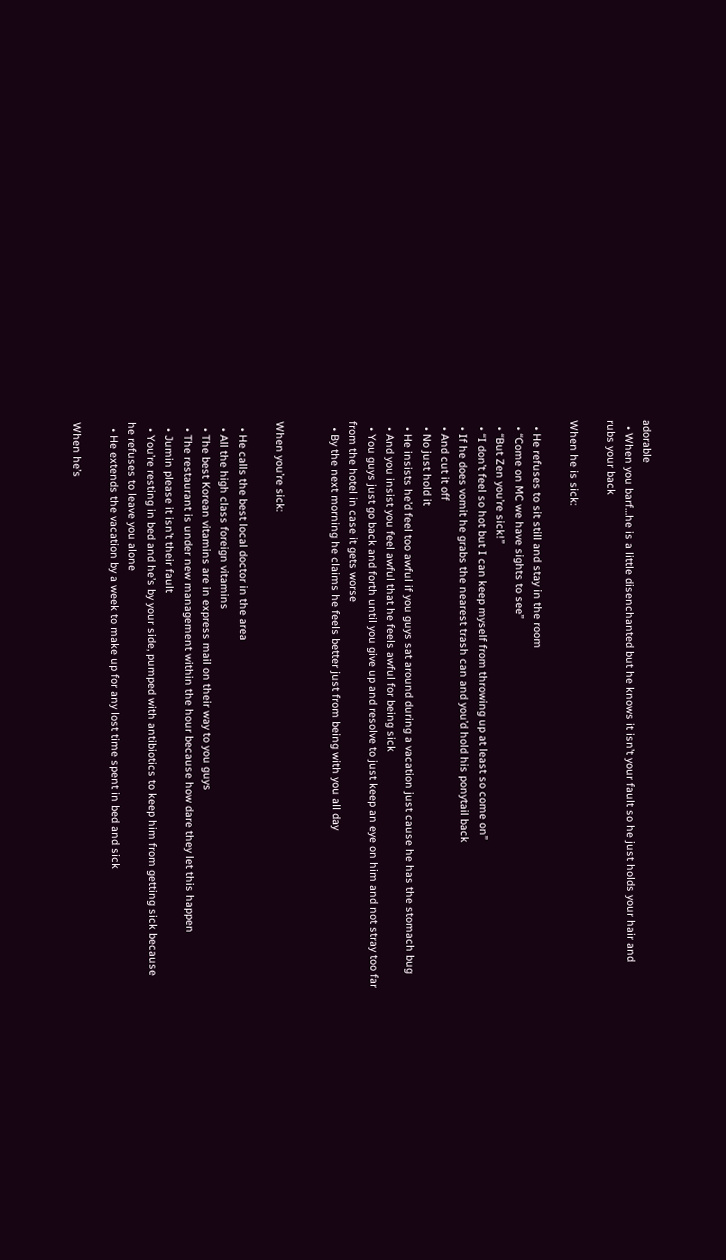adorable
  • When you barf…he is a little disenchanted but he knows it isn’t your fault so he just holds your hair and rubs your back

When he is sick:

  • He refuses to sit still and stay in the room
  • “Come on MC we have sights to see”
  • “But Zen you’re sick!”
  • “I don’t feel so hot but I can keep myself from throwing up at least so come on”
  • If he does vomit he grabs the nearest trash can and you’d hold his ponytail back
  • And cut it off
  • No just hold it
  • He insists he’d feel too awful if you guys sat around during a vacation just cause he has the stomach bug
  • And you insist you feel awful that he feels awful for being sick
  • You guys just go back and forth until you give up and resolve to just keep an eye on him and not stray too far from the hotel in case it gets worse
  • By the next morning he claims he feels better just from being with you all day


When you’re sick:

  • He calls the best local doctor in the area
  • All the high class foreign vitamins
  • The best Korean vitamins are in express mail on their way to you guys
  • The restaurant is under new management within the hour because how dare they let this happen
  • Jumin please it isn’t their fault
  • You’re resting in bed and he’s by your side, pumped with antibiotics to keep him from getting sick because he refuses to leave you alone
  • He extends the vacation by a week to make up for any lost time spent in bed and sick

When he’s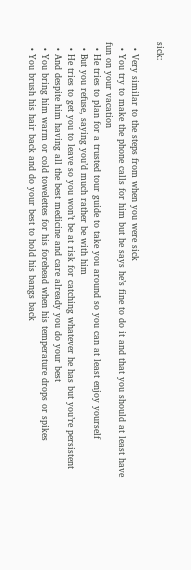sick:

  • Very similar to the steps from when you were sick
  • You try to make the phone calls for him but he says he’s fine to do it and that you should at least have fun on your vacation
  • He tries to plan for a trusted tour guide to take you around so you can at least enjoy yourself
  • But you refuse, saying you’d much rather be with him
  • He tries to get you to leave so you won’t be at risk for catching whatever he has but you’re persistent
  • And despite him having all the best medicine and care already you do your best
  • You bring him warm or cold towelettes for his forehead when his temperature drops or spikes
  • You brush his hair back and do your best to hold his bangs back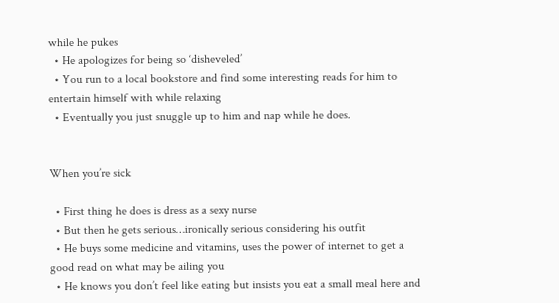while he pukes
  • He apologizes for being so ‘disheveled’
  • You run to a local bookstore and find some interesting reads for him to entertain himself with while relaxing
  • Eventually you just snuggle up to him and nap while he does.


When you’re sick

  • First thing he does is dress as a sexy nurse
  • But then he gets serious…ironically serious considering his outfit
  • He buys some medicine and vitamins, uses the power of internet to get a good read on what may be ailing you
  • He knows you don’t feel like eating but insists you eat a small meal here and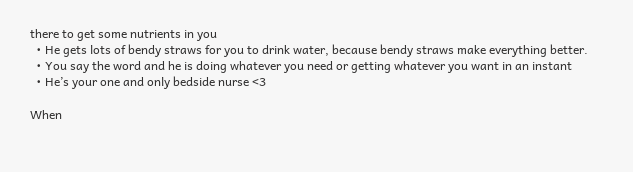there to get some nutrients in you
  • He gets lots of bendy straws for you to drink water, because bendy straws make everything better.
  • You say the word and he is doing whatever you need or getting whatever you want in an instant
  • He’s your one and only bedside nurse <3

When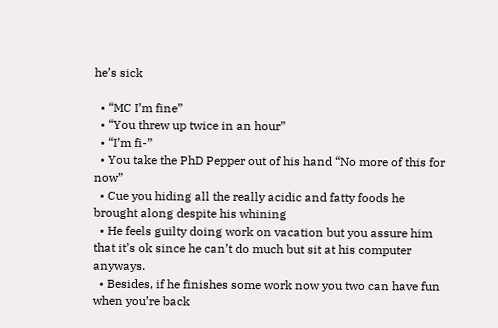he’s sick

  • “MC I’m fine”
  • “You threw up twice in an hour”
  • “I’m fi-”
  • You take the PhD Pepper out of his hand “No more of this for now”
  • Cue you hiding all the really acidic and fatty foods he brought along despite his whining
  • He feels guilty doing work on vacation but you assure him that it’s ok since he can’t do much but sit at his computer anyways.
  • Besides, if he finishes some work now you two can have fun when you’re back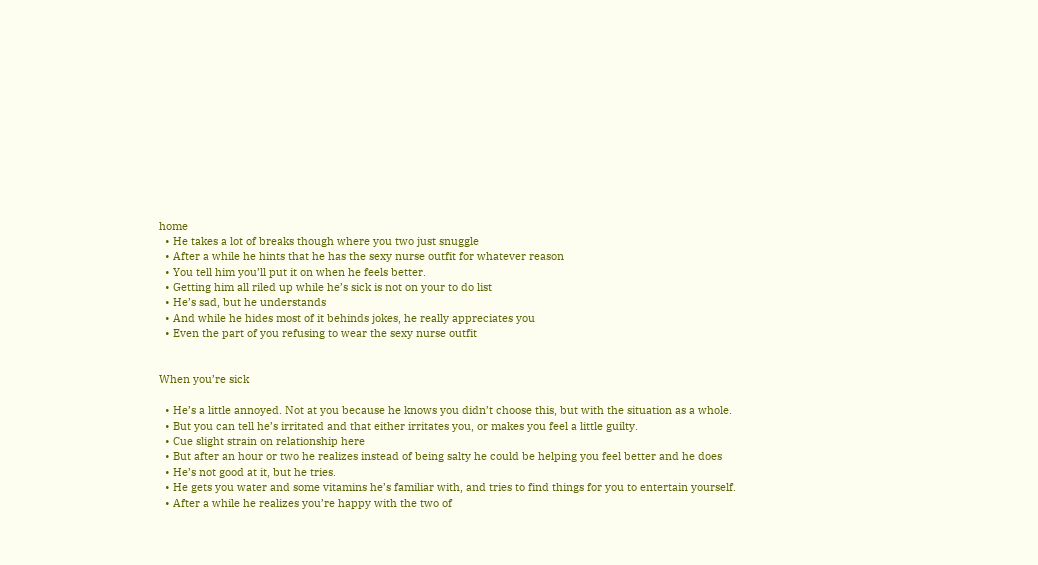home
  • He takes a lot of breaks though where you two just snuggle
  • After a while he hints that he has the sexy nurse outfit for whatever reason
  • You tell him you’ll put it on when he feels better.
  • Getting him all riled up while he’s sick is not on your to do list
  • He’s sad, but he understands
  • And while he hides most of it behinds jokes, he really appreciates you
  • Even the part of you refusing to wear the sexy nurse outfit


When you’re sick

  • He’s a little annoyed. Not at you because he knows you didn’t choose this, but with the situation as a whole.
  • But you can tell he’s irritated and that either irritates you, or makes you feel a little guilty.
  • Cue slight strain on relationship here
  • But after an hour or two he realizes instead of being salty he could be helping you feel better and he does
  • He’s not good at it, but he tries.
  • He gets you water and some vitamins he’s familiar with, and tries to find things for you to entertain yourself.
  • After a while he realizes you’re happy with the two of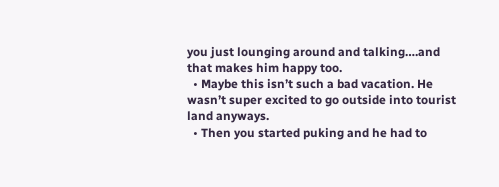you just lounging around and talking….and that makes him happy too.
  • Maybe this isn’t such a bad vacation. He wasn’t super excited to go outside into tourist land anyways.
  • Then you started puking and he had to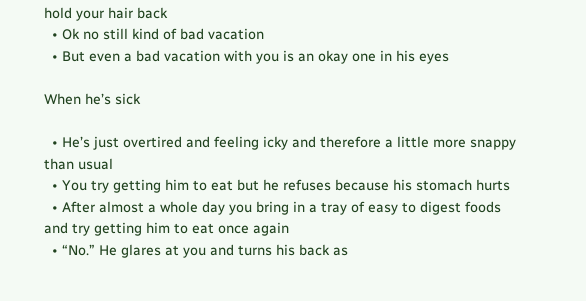hold your hair back
  • Ok no still kind of bad vacation
  • But even a bad vacation with you is an okay one in his eyes

When he’s sick

  • He’s just overtired and feeling icky and therefore a little more snappy than usual
  • You try getting him to eat but he refuses because his stomach hurts
  • After almost a whole day you bring in a tray of easy to digest foods and try getting him to eat once again
  • “No.” He glares at you and turns his back as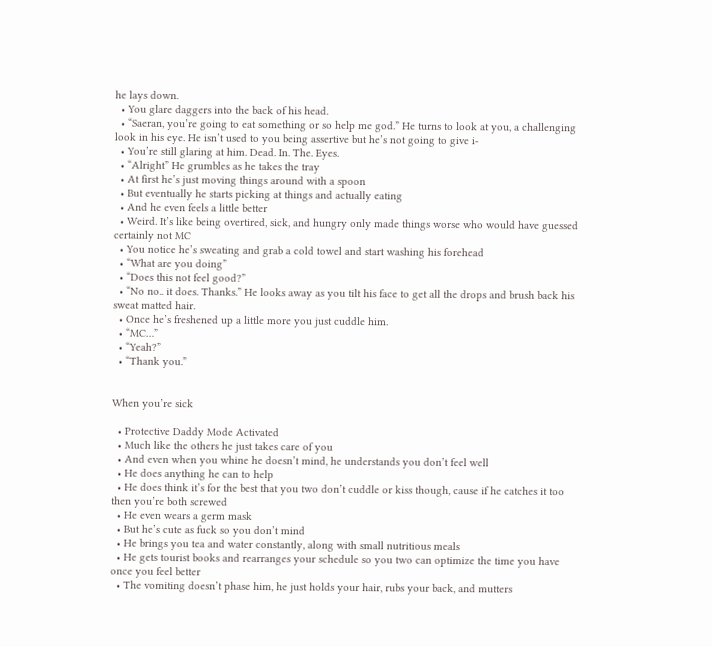he lays down.
  • You glare daggers into the back of his head.
  • “Saeran, you’re going to eat something or so help me god.” He turns to look at you, a challenging look in his eye. He isn’t used to you being assertive but he’s not going to give i-
  • You’re still glaring at him. Dead. In. The. Eyes.
  • “Alright” He grumbles as he takes the tray
  • At first he’s just moving things around with a spoon
  • But eventually he starts picking at things and actually eating
  • And he even feels a little better
  • Weird. It’s like being overtired, sick, and hungry only made things worse who would have guessed certainly not MC
  • You notice he’s sweating and grab a cold towel and start washing his forehead
  • “What are you doing”
  • “Does this not feel good?”
  • “No no.. it does. Thanks.” He looks away as you tilt his face to get all the drops and brush back his sweat matted hair.
  • Once he’s freshened up a little more you just cuddle him.
  • “MC…”
  • “Yeah?”
  • “Thank you.”


When you’re sick

  • Protective Daddy Mode Activated
  • Much like the others he just takes care of you
  • And even when you whine he doesn’t mind, he understands you don’t feel well
  • He does anything he can to help
  • He does think it’s for the best that you two don’t cuddle or kiss though, cause if he catches it too then you’re both screwed
  • He even wears a germ mask
  • But he’s cute as fuck so you don’t mind
  • He brings you tea and water constantly, along with small nutritious meals
  • He gets tourist books and rearranges your schedule so you two can optimize the time you have once you feel better
  • The vomiting doesn’t phase him, he just holds your hair, rubs your back, and mutters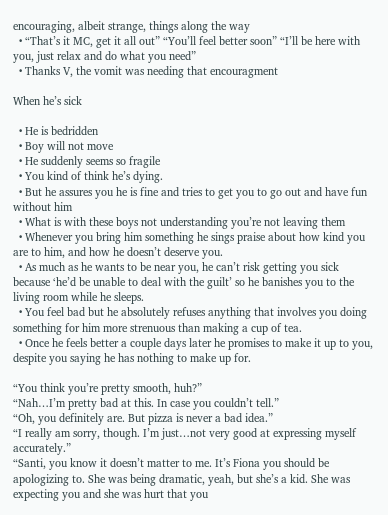encouraging, albeit strange, things along the way
  • “That’s it MC, get it all out” “You’ll feel better soon” “I’ll be here with you, just relax and do what you need”
  • Thanks V, the vomit was needing that encouragment

When he’s sick

  • He is bedridden
  • Boy will not move
  • He suddenly seems so fragile
  • You kind of think he’s dying.
  • But he assures you he is fine and tries to get you to go out and have fun without him
  • What is with these boys not understanding you’re not leaving them
  • Whenever you bring him something he sings praise about how kind you are to him, and how he doesn’t deserve you.
  • As much as he wants to be near you, he can’t risk getting you sick because ‘he’d be unable to deal with the guilt’ so he banishes you to the living room while he sleeps.
  • You feel bad but he absolutely refuses anything that involves you doing something for him more strenuous than making a cup of tea.
  • Once he feels better a couple days later he promises to make it up to you, despite you saying he has nothing to make up for.

“You think you’re pretty smooth, huh?”
“Nah…I’m pretty bad at this. In case you couldn’t tell.”
“Oh, you definitely are. But pizza is never a bad idea.”
“I really am sorry, though. I’m just…not very good at expressing myself accurately.”
“Santi, you know it doesn’t matter to me. It’s Fiona you should be apologizing to. She was being dramatic, yeah, but she’s a kid. She was expecting you and she was hurt that you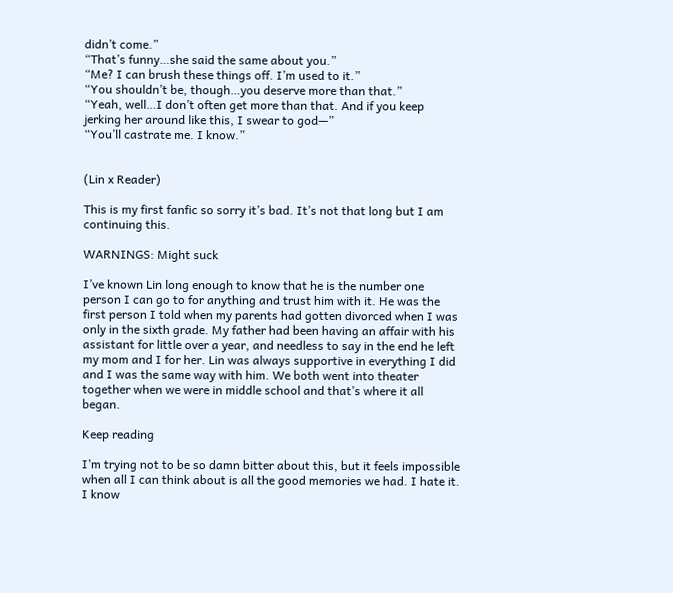didn’t come.”
“That’s funny…she said the same about you.”
“Me? I can brush these things off. I’m used to it.”
“You shouldn’t be, though…you deserve more than that.”
“Yeah, well…I don’t often get more than that. And if you keep jerking her around like this, I swear to god—”
“You’ll castrate me. I know.”


(Lin x Reader)

This is my first fanfic so sorry it’s bad. It’s not that long but I am continuing this.

WARNINGS: Might suck

I’ve known Lin long enough to know that he is the number one person I can go to for anything and trust him with it. He was the first person I told when my parents had gotten divorced when I was only in the sixth grade. My father had been having an affair with his assistant for little over a year, and needless to say in the end he left my mom and I for her. Lin was always supportive in everything I did and I was the same way with him. We both went into theater together when we were in middle school and that’s where it all began.

Keep reading

I’m trying not to be so damn bitter about this, but it feels impossible when all I can think about is all the good memories we had. I hate it. I know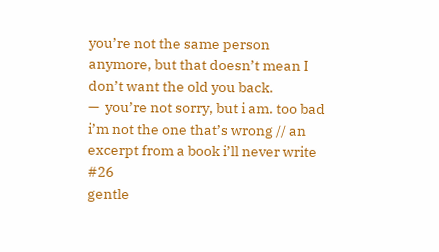you’re not the same person anymore, but that doesn’t mean I don’t want the old you back.
—  you’re not sorry, but i am. too bad i’m not the one that’s wrong // an excerpt from a book i’ll never write #26
gentle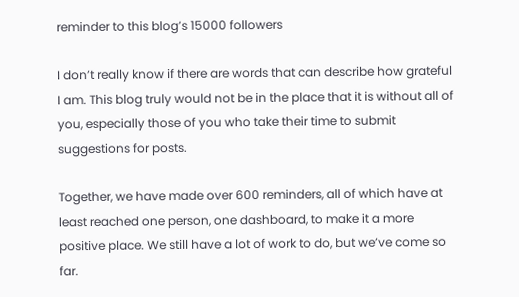reminder to this blog’s 15000 followers

I don’t really know if there are words that can describe how grateful I am. This blog truly would not be in the place that it is without all of you, especially those of you who take their time to submit suggestions for posts.

Together, we have made over 600 reminders, all of which have at least reached one person, one dashboard, to make it a more positive place. We still have a lot of work to do, but we’ve come so far.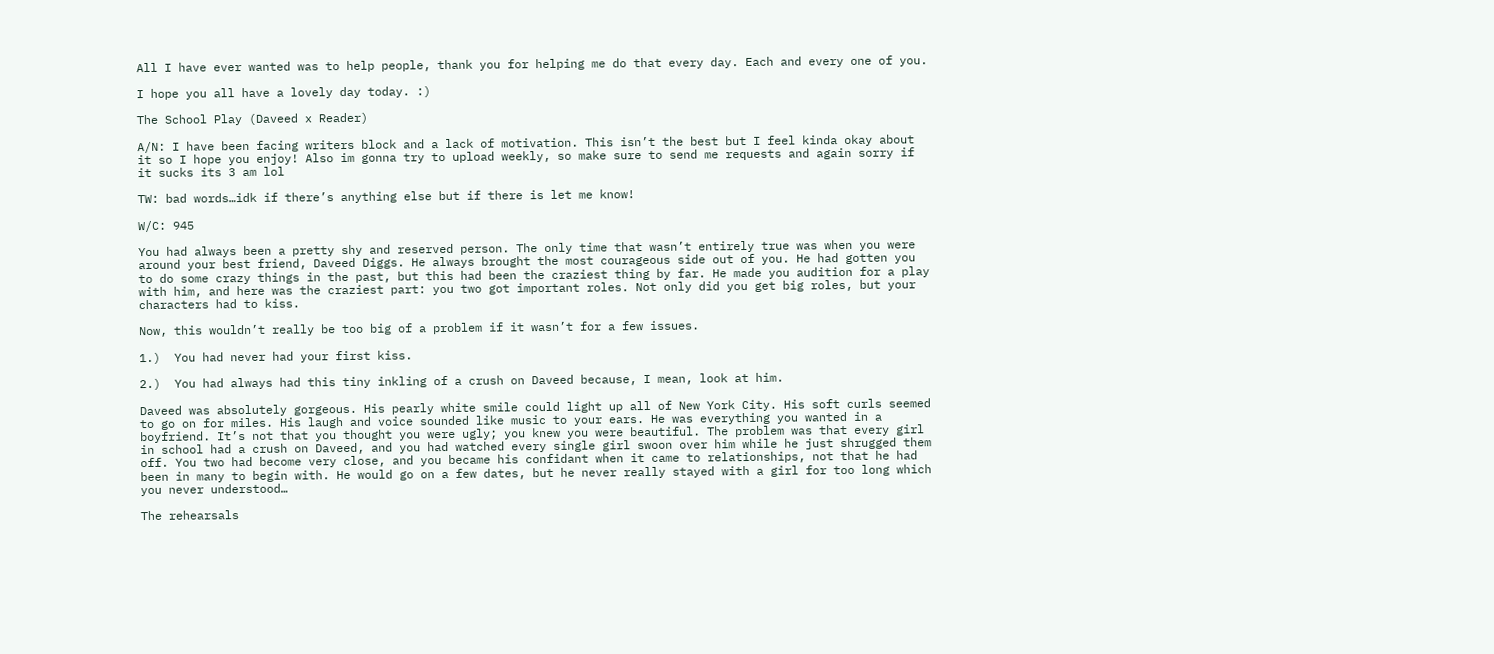All I have ever wanted was to help people, thank you for helping me do that every day. Each and every one of you.

I hope you all have a lovely day today. :)

The School Play (Daveed x Reader)

A/N: I have been facing writers block and a lack of motivation. This isn’t the best but I feel kinda okay about it so I hope you enjoy! Also im gonna try to upload weekly, so make sure to send me requests and again sorry if it sucks its 3 am lol

TW: bad words…idk if there’s anything else but if there is let me know!

W/C: 945

You had always been a pretty shy and reserved person. The only time that wasn’t entirely true was when you were around your best friend, Daveed Diggs. He always brought the most courageous side out of you. He had gotten you to do some crazy things in the past, but this had been the craziest thing by far. He made you audition for a play with him, and here was the craziest part: you two got important roles. Not only did you get big roles, but your characters had to kiss.

Now, this wouldn’t really be too big of a problem if it wasn’t for a few issues.

1.)  You had never had your first kiss.

2.)  You had always had this tiny inkling of a crush on Daveed because, I mean, look at him.

Daveed was absolutely gorgeous. His pearly white smile could light up all of New York City. His soft curls seemed to go on for miles. His laugh and voice sounded like music to your ears. He was everything you wanted in a boyfriend. It’s not that you thought you were ugly; you knew you were beautiful. The problem was that every girl in school had a crush on Daveed, and you had watched every single girl swoon over him while he just shrugged them off. You two had become very close, and you became his confidant when it came to relationships, not that he had been in many to begin with. He would go on a few dates, but he never really stayed with a girl for too long which you never understood…

The rehearsals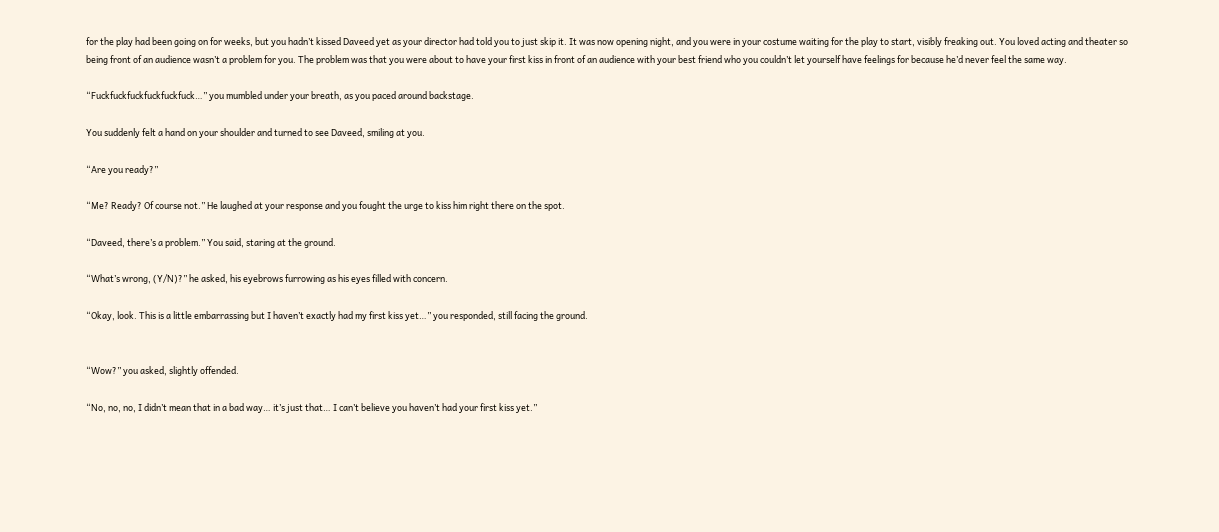for the play had been going on for weeks, but you hadn’t kissed Daveed yet as your director had told you to just skip it. It was now opening night, and you were in your costume waiting for the play to start, visibly freaking out. You loved acting and theater so being front of an audience wasn’t a problem for you. The problem was that you were about to have your first kiss in front of an audience with your best friend who you couldn’t let yourself have feelings for because he’d never feel the same way.

“Fuckfuckfuckfuckfuckfuck…” you mumbled under your breath, as you paced around backstage.

You suddenly felt a hand on your shoulder and turned to see Daveed, smiling at you.

“Are you ready?”

“Me? Ready? Of course not.” He laughed at your response and you fought the urge to kiss him right there on the spot.

“Daveed, there’s a problem.” You said, staring at the ground.

“What’s wrong, (Y/N)?” he asked, his eyebrows furrowing as his eyes filled with concern.

“Okay, look. This is a little embarrassing but I haven’t exactly had my first kiss yet…” you responded, still facing the ground.


“Wow?” you asked, slightly offended.

“No, no, no, I didn’t mean that in a bad way… it’s just that… I can’t believe you haven’t had your first kiss yet.”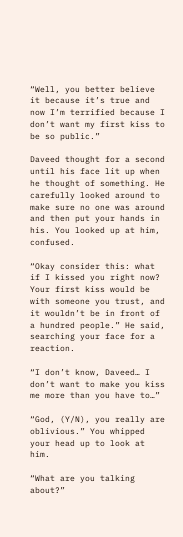“Well, you better believe it because it’s true and now I’m terrified because I don’t want my first kiss to be so public.”

Daveed thought for a second until his face lit up when he thought of something. He carefully looked around to make sure no one was around and then put your hands in his. You looked up at him, confused.

“Okay consider this: what if I kissed you right now? Your first kiss would be with someone you trust, and it wouldn’t be in front of a hundred people.” He said, searching your face for a reaction.

“I don’t know, Daveed… I don’t want to make you kiss me more than you have to…”

“God, (Y/N), you really are oblivious.” You whipped your head up to look at him.

“What are you talking about?”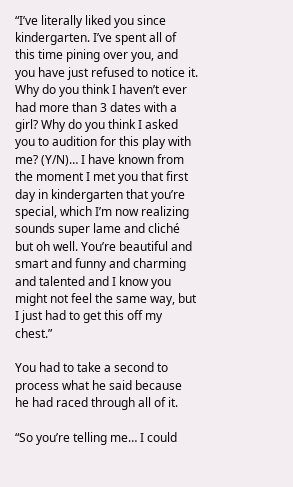“I’ve literally liked you since kindergarten. I’ve spent all of this time pining over you, and you have just refused to notice it. Why do you think I haven’t ever had more than 3 dates with a girl? Why do you think I asked you to audition for this play with me? (Y/N)… I have known from the moment I met you that first day in kindergarten that you’re special, which I’m now realizing sounds super lame and cliché but oh well. You’re beautiful and smart and funny and charming and talented and I know you might not feel the same way, but I just had to get this off my chest.”

You had to take a second to process what he said because he had raced through all of it.

“So you’re telling me… I could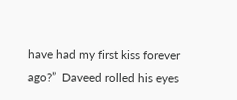have had my first kiss forever ago?”  Daveed rolled his eyes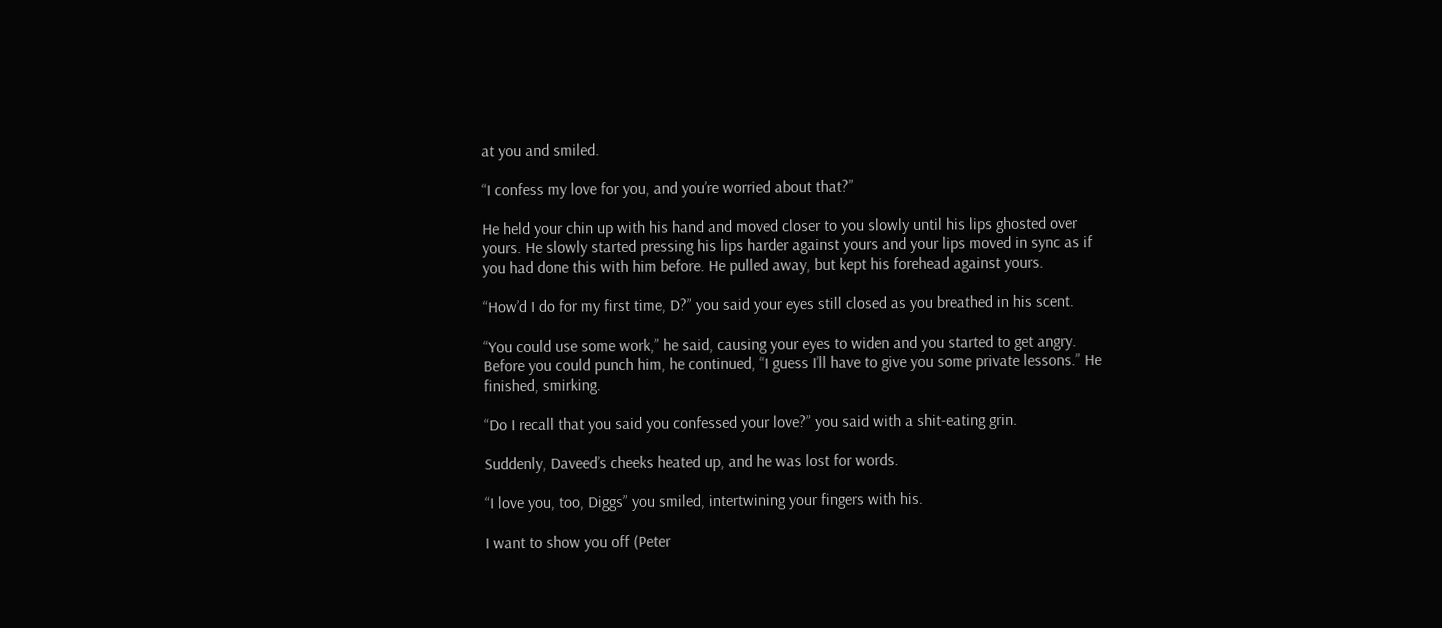at you and smiled.

“I confess my love for you, and you’re worried about that?”

He held your chin up with his hand and moved closer to you slowly until his lips ghosted over yours. He slowly started pressing his lips harder against yours and your lips moved in sync as if you had done this with him before. He pulled away, but kept his forehead against yours.

“How’d I do for my first time, D?” you said your eyes still closed as you breathed in his scent.

“You could use some work,” he said, causing your eyes to widen and you started to get angry. Before you could punch him, he continued, “I guess I’ll have to give you some private lessons.” He finished, smirking.

“Do I recall that you said you confessed your love?” you said with a shit-eating grin.

Suddenly, Daveed’s cheeks heated up, and he was lost for words.

“I love you, too, Diggs” you smiled, intertwining your fingers with his.

I want to show you off (Peter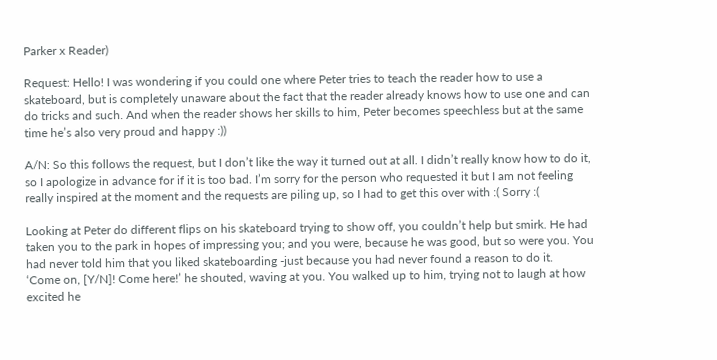Parker x Reader)

Request: Hello! I was wondering if you could one where Peter tries to teach the reader how to use a skateboard, but is completely unaware about the fact that the reader already knows how to use one and can do tricks and such. And when the reader shows her skills to him, Peter becomes speechless but at the same time he’s also very proud and happy :))

A/N: So this follows the request, but I don’t like the way it turned out at all. I didn’t really know how to do it, so I apologize in advance for if it is too bad. I’m sorry for the person who requested it but I am not feeling really inspired at the moment and the requests are piling up, so I had to get this over with :( Sorry :(

Looking at Peter do different flips on his skateboard trying to show off, you couldn’t help but smirk. He had taken you to the park in hopes of impressing you; and you were, because he was good, but so were you. You had never told him that you liked skateboarding -just because you had never found a reason to do it.
‘Come on, [Y/N]! Come here!’ he shouted, waving at you. You walked up to him, trying not to laugh at how excited he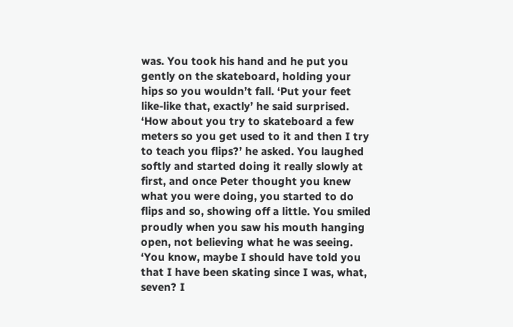was. You took his hand and he put you gently on the skateboard, holding your hips so you wouldn’t fall. ‘Put your feet like-like that, exactly’ he said surprised. ‘How about you try to skateboard a few meters so you get used to it and then I try to teach you flips?’ he asked. You laughed softly and started doing it really slowly at first, and once Peter thought you knew what you were doing, you started to do flips and so, showing off a little. You smiled proudly when you saw his mouth hanging open, not believing what he was seeing.
‘You know, maybe I should have told you that I have been skating since I was, what, seven? I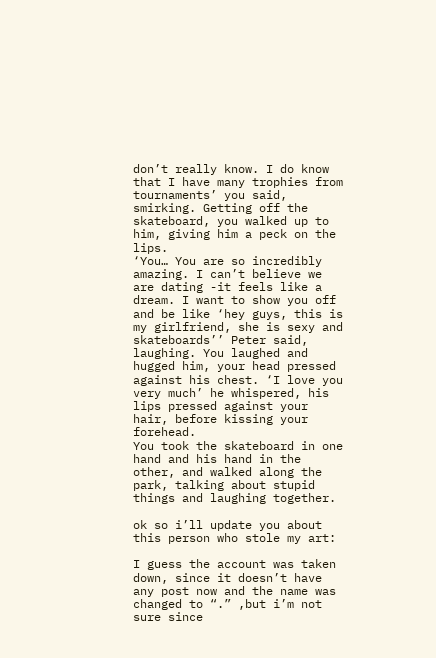don’t really know. I do know that I have many trophies from tournaments’ you said, smirking. Getting off the skateboard, you walked up to him, giving him a peck on the lips.
‘You… You are so incredibly amazing. I can’t believe we are dating -it feels like a dream. I want to show you off and be like ‘hey guys, this is my girlfriend, she is sexy and skateboards’’ Peter said, laughing. You laughed and hugged him, your head pressed against his chest. ‘I love you very much’ he whispered, his lips pressed against your hair, before kissing your forehead.
You took the skateboard in one hand and his hand in the other, and walked along the park, talking about stupid things and laughing together.

ok so i’ll update you about this person who stole my art:

I guess the account was taken down, since it doesn’t have any post now and the name was changed to “.” ,but i’m not sure since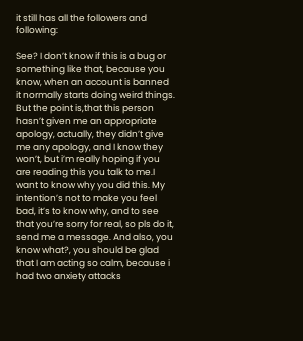it still has all the followers and following:

See? I don’t know if this is a bug or something like that, because you know, when an account is banned it normally starts doing weird things. But the point is,that this person hasn’t given me an appropriate apology, actually, they didn’t give me any apology, and I know they won’t, but i’m really hoping if you are reading this you talk to me.I want to know why you did this. My intention’s not to make you feel bad, it’s to know why, and to see that you’re sorry for real, so pls do it, send me a message. And also, you know what?, you should be glad that I am acting so calm, because i had two anxiety attacks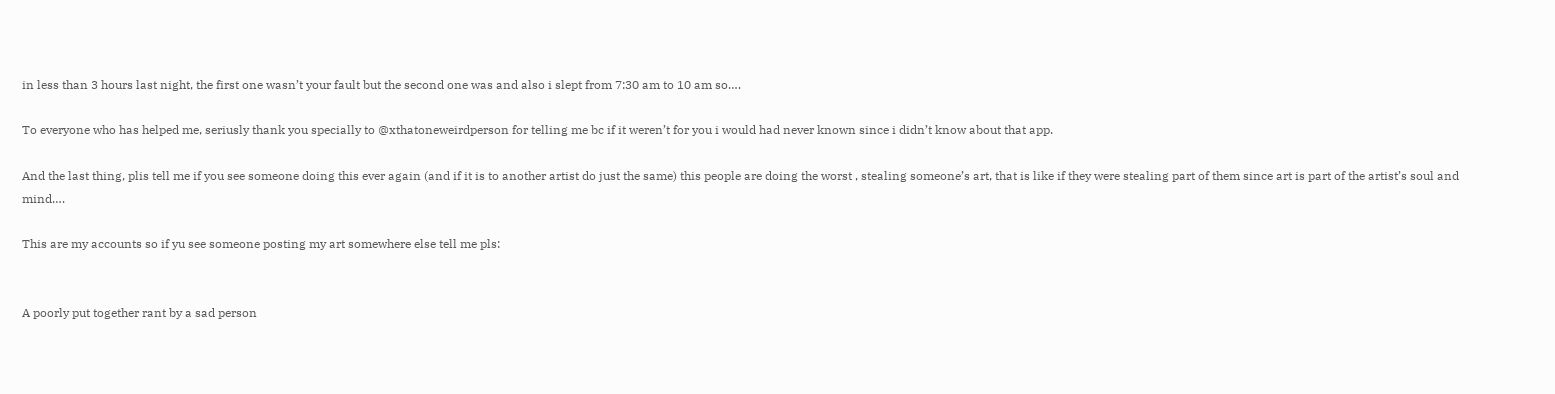in less than 3 hours last night, the first one wasn’t your fault but the second one was and also i slept from 7:30 am to 10 am so….

To everyone who has helped me, seriusly thank you specially to @xthatoneweirdperson for telling me bc if it weren’t for you i would had never known since i didn’t know about that app.

And the last thing, plis tell me if you see someone doing this ever again (and if it is to another artist do just the same) this people are doing the worst , stealing someone’s art, that is like if they were stealing part of them since art is part of the artist’s soul and mind….

This are my accounts so if yu see someone posting my art somewhere else tell me pls:


A poorly put together rant by a sad person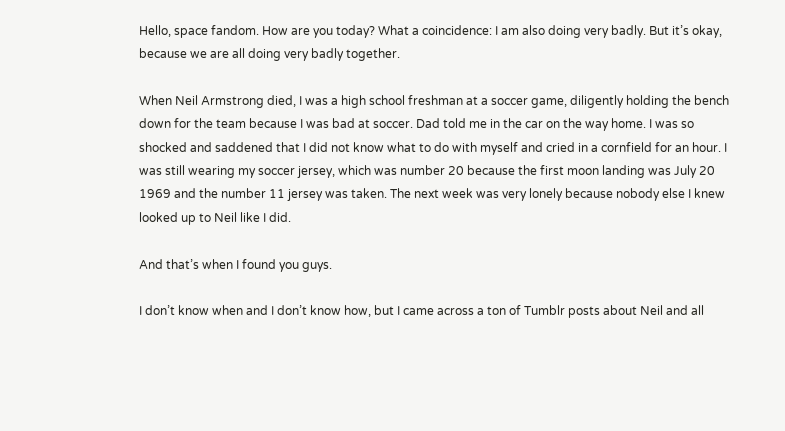Hello, space fandom. How are you today? What a coincidence: I am also doing very badly. But it’s okay, because we are all doing very badly together.

When Neil Armstrong died, I was a high school freshman at a soccer game, diligently holding the bench down for the team because I was bad at soccer. Dad told me in the car on the way home. I was so shocked and saddened that I did not know what to do with myself and cried in a cornfield for an hour. I was still wearing my soccer jersey, which was number 20 because the first moon landing was July 20 1969 and the number 11 jersey was taken. The next week was very lonely because nobody else I knew looked up to Neil like I did.

And that’s when I found you guys.

I don’t know when and I don’t know how, but I came across a ton of Tumblr posts about Neil and all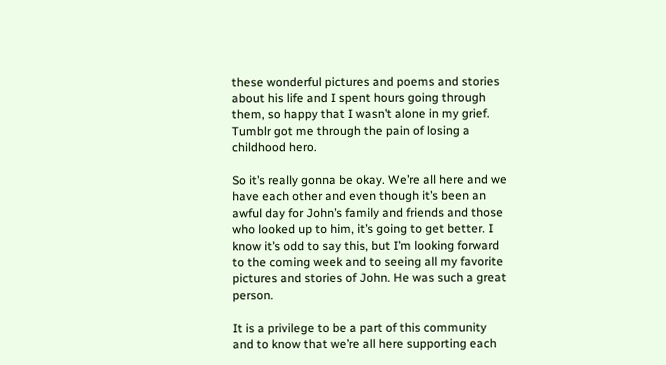these wonderful pictures and poems and stories about his life and I spent hours going through them, so happy that I wasn’t alone in my grief. Tumblr got me through the pain of losing a childhood hero.

So it’s really gonna be okay. We’re all here and we have each other and even though it’s been an awful day for John’s family and friends and those who looked up to him, it’s going to get better. I know it’s odd to say this, but I’m looking forward to the coming week and to seeing all my favorite pictures and stories of John. He was such a great person.

It is a privilege to be a part of this community and to know that we’re all here supporting each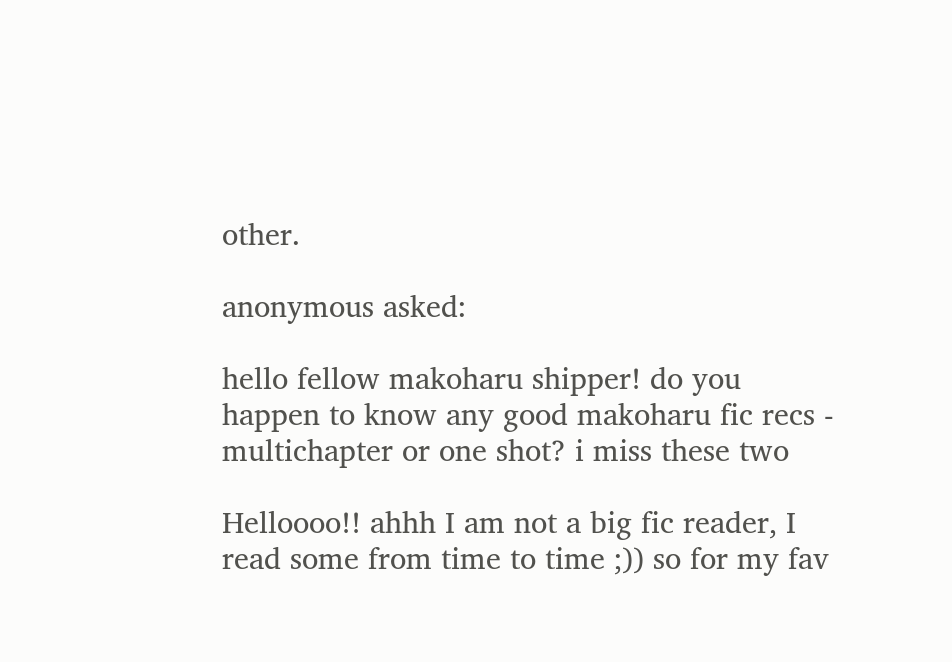other.

anonymous asked:

hello fellow makoharu shipper! do you happen to know any good makoharu fic recs - multichapter or one shot? i miss these two

Helloooo!! ahhh I am not a big fic reader, I read some from time to time ;)) so for my fav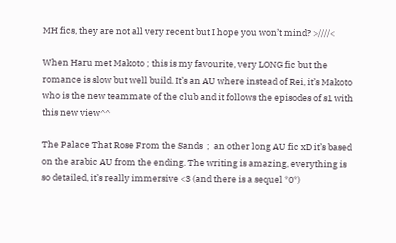MH fics, they are not all very recent but I hope you won’t mind? >////<

When Haru met Makoto ; this is my favourite, very LONG fic but the romance is slow but well build. It’s an AU where instead of Rei, it’s Makoto who is the new teammate of the club and it follows the episodes of s1 with this new view^^

The Palace That Rose From the Sands  ;  an other long AU fic xD it’s based on the arabic AU from the ending. The writing is amazing, everything is so detailed, it’s really immersive <3 (and there is a sequel *0*)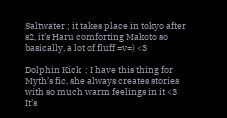Saltwater ; it takes place in tokyo after s2, it’s Haru comforting Makoto so basically, a lot of fluff =v=) <3

Dolphin Kick  ; I have this thing for Myth’s fic, she always creates stories with so much warm feelings in it <3 It’s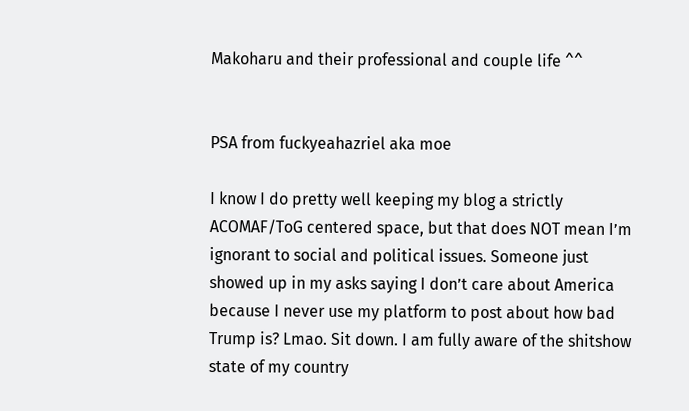Makoharu and their professional and couple life ^^


PSA from fuckyeahazriel aka moe

I know I do pretty well keeping my blog a strictly ACOMAF/ToG centered space, but that does NOT mean I’m ignorant to social and political issues. Someone just showed up in my asks saying I don’t care about America because I never use my platform to post about how bad Trump is? Lmao. Sit down. I am fully aware of the shitshow state of my country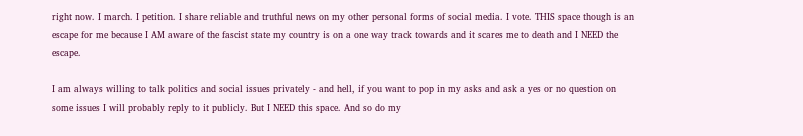right now. I march. I petition. I share reliable and truthful news on my other personal forms of social media. I vote. THIS space though is an escape for me because I AM aware of the fascist state my country is on a one way track towards and it scares me to death and I NEED the escape.

I am always willing to talk politics and social issues privately - and hell, if you want to pop in my asks and ask a yes or no question on some issues I will probably reply to it publicly. But I NEED this space. And so do my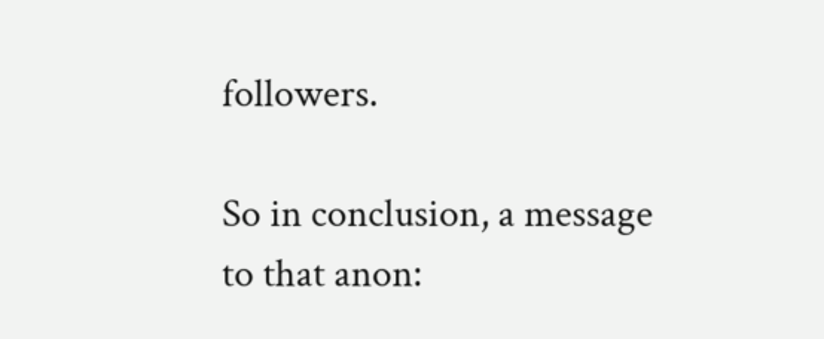followers.

So in conclusion, a message to that anon: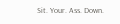Sit. Your. Ass. Down.